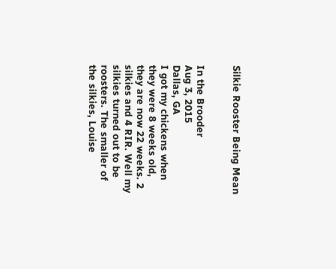Silkie Rooster Being Mean


In the Brooder
Aug 3, 2015
Dallas, GA
I got my chickens when they were 8 weeks old, they are now 22 weeks. 2 silkies and 4 RIR. Well my silkies turned out to be roosters. The smaller of the silkies, Louise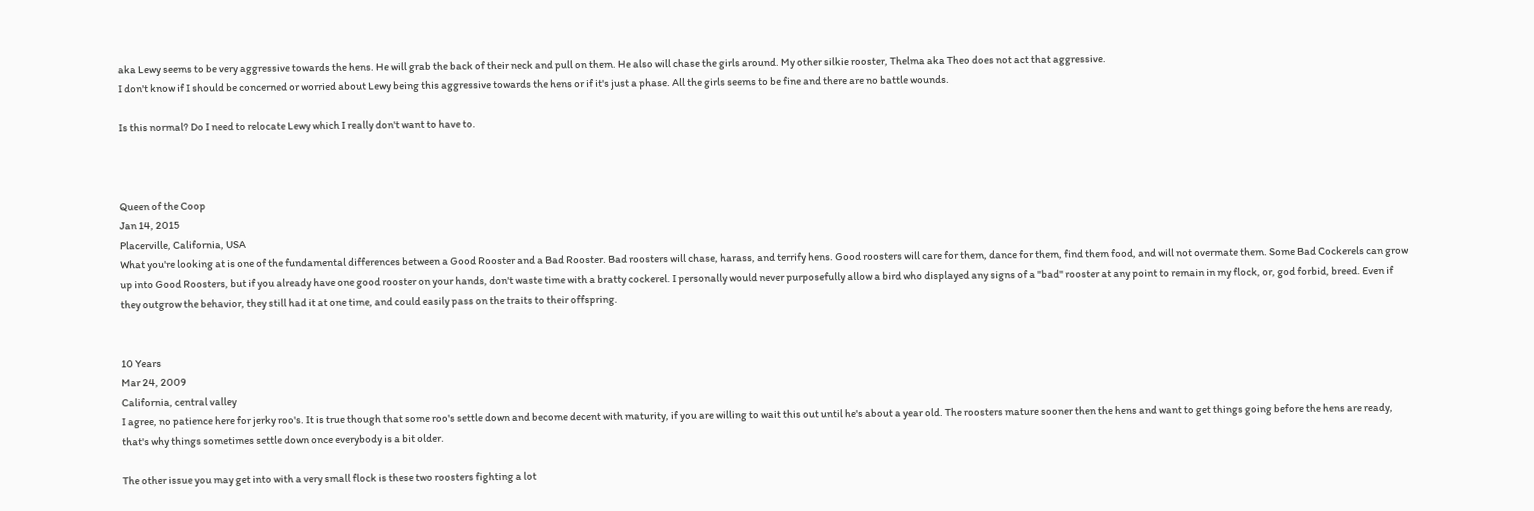aka Lewy seems to be very aggressive towards the hens. He will grab the back of their neck and pull on them. He also will chase the girls around. My other silkie rooster, Thelma aka Theo does not act that aggressive.
I don't know if I should be concerned or worried about Lewy being this aggressive towards the hens or if it's just a phase. All the girls seems to be fine and there are no battle wounds.

Is this normal? Do I need to relocate Lewy which I really don't want to have to.



Queen of the Coop
Jan 14, 2015
Placerville, California, USA
What you're looking at is one of the fundamental differences between a Good Rooster and a Bad Rooster. Bad roosters will chase, harass, and terrify hens. Good roosters will care for them, dance for them, find them food, and will not overmate them. Some Bad Cockerels can grow up into Good Roosters, but if you already have one good rooster on your hands, don't waste time with a bratty cockerel. I personally would never purposefully allow a bird who displayed any signs of a "bad" rooster at any point to remain in my flock, or, god forbid, breed. Even if they outgrow the behavior, they still had it at one time, and could easily pass on the traits to their offspring.


10 Years
Mar 24, 2009
California, central valley
I agree, no patience here for jerky roo's. It is true though that some roo's settle down and become decent with maturity, if you are willing to wait this out until he's about a year old. The roosters mature sooner then the hens and want to get things going before the hens are ready, that's why things sometimes settle down once everybody is a bit older.

The other issue you may get into with a very small flock is these two roosters fighting a lot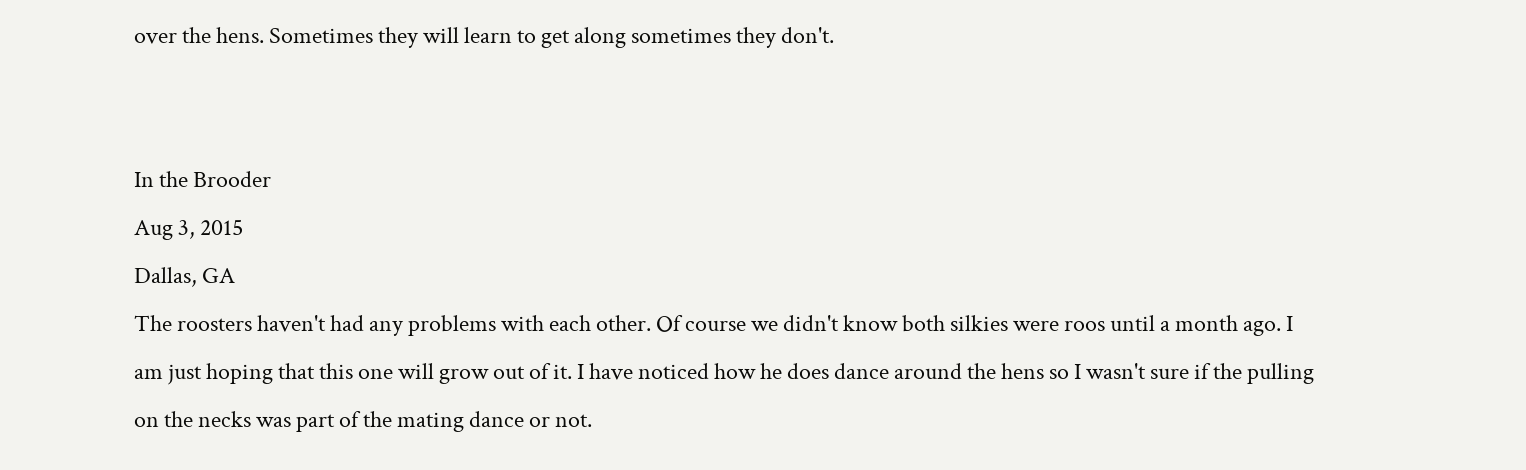over the hens. Sometimes they will learn to get along sometimes they don't.


In the Brooder
Aug 3, 2015
Dallas, GA
The roosters haven't had any problems with each other. Of course we didn't know both silkies were roos until a month ago. I am just hoping that this one will grow out of it. I have noticed how he does dance around the hens so I wasn't sure if the pulling on the necks was part of the mating dance or not.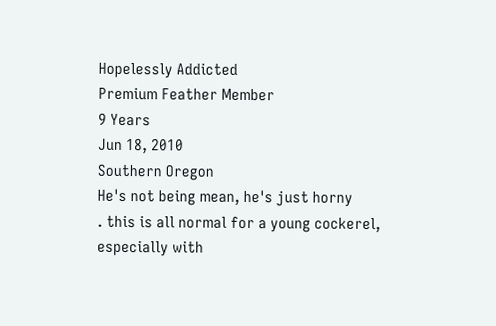Hopelessly Addicted
Premium Feather Member
9 Years
Jun 18, 2010
Southern Oregon
He's not being mean, he's just horny
. this is all normal for a young cockerel, especially with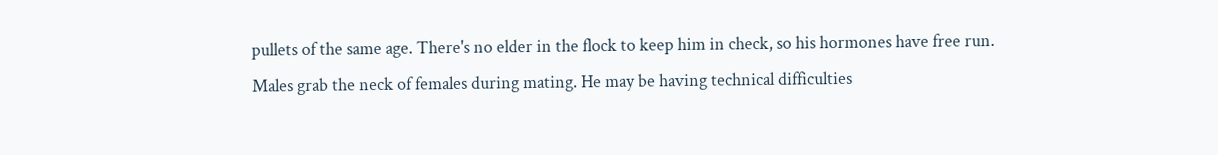pullets of the same age. There's no elder in the flock to keep him in check, so his hormones have free run. Males grab the neck of females during mating. He may be having technical difficulties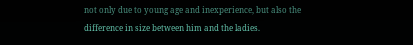not only due to young age and inexperience, but also the difference in size between him and the ladies.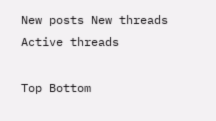New posts New threads Active threads

Top Bottom